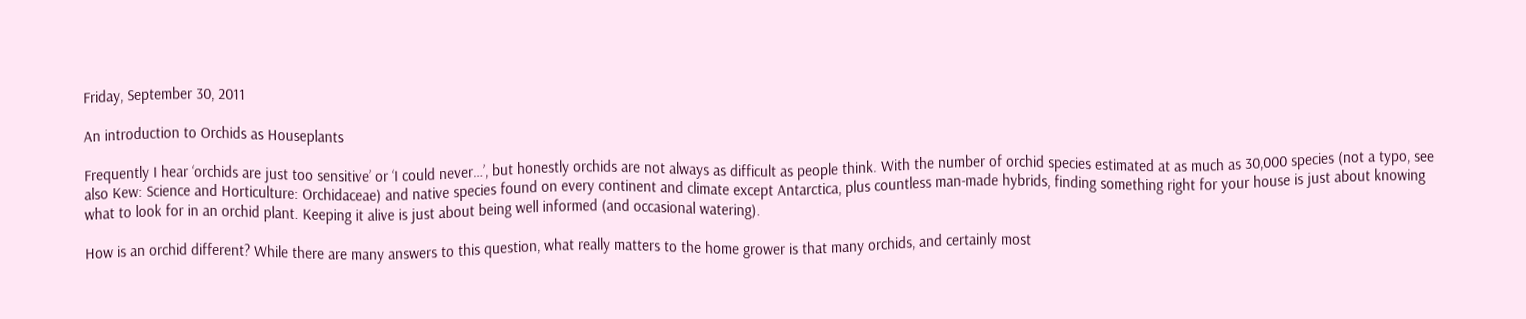Friday, September 30, 2011

An introduction to Orchids as Houseplants

Frequently I hear ‘orchids are just too sensitive’ or ‘I could never…’, but honestly orchids are not always as difficult as people think. With the number of orchid species estimated at as much as 30,000 species (not a typo, see also Kew: Science and Horticulture: Orchidaceae) and native species found on every continent and climate except Antarctica, plus countless man-made hybrids, finding something right for your house is just about knowing what to look for in an orchid plant. Keeping it alive is just about being well informed (and occasional watering).

How is an orchid different? While there are many answers to this question, what really matters to the home grower is that many orchids, and certainly most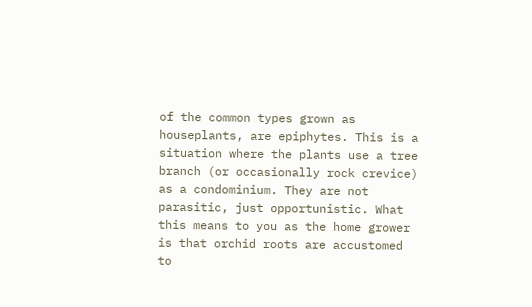of the common types grown as houseplants, are epiphytes. This is a situation where the plants use a tree branch (or occasionally rock crevice) as a condominium. They are not parasitic, just opportunistic. What this means to you as the home grower is that orchid roots are accustomed to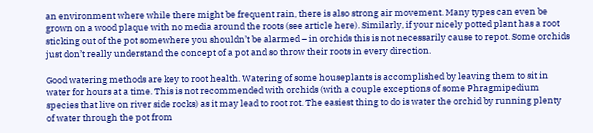an environment where while there might be frequent rain, there is also strong air movement. Many types can even be grown on a wood plaque with no media around the roots (see article here). Similarly, if your nicely potted plant has a root sticking out of the pot somewhere you shouldn’t be alarmed – in orchids this is not necessarily cause to repot. Some orchids just don’t really understand the concept of a pot and so throw their roots in every direction.

Good watering methods are key to root health. Watering of some houseplants is accomplished by leaving them to sit in water for hours at a time. This is not recommended with orchids (with a couple exceptions of some Phragmipedium species that live on river side rocks) as it may lead to root rot. The easiest thing to do is water the orchid by running plenty of water through the pot from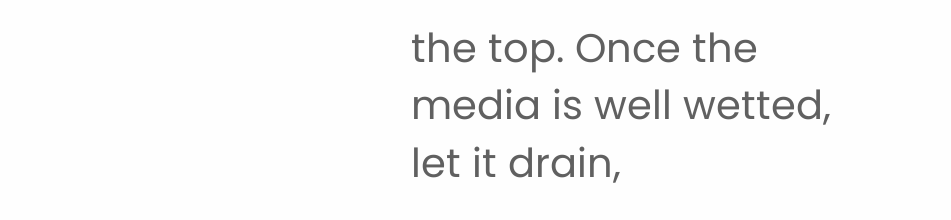the top. Once the media is well wetted, let it drain,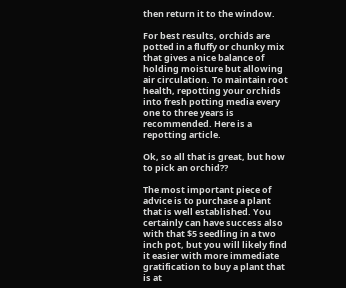then return it to the window.

For best results, orchids are potted in a fluffy or chunky mix that gives a nice balance of holding moisture but allowing air circulation. To maintain root health, repotting your orchids into fresh potting media every one to three years is recommended. Here is a repotting article.

Ok, so all that is great, but how to pick an orchid??

The most important piece of advice is to purchase a plant that is well established. You certainly can have success also with that $5 seedling in a two inch pot, but you will likely find it easier with more immediate gratification to buy a plant that is at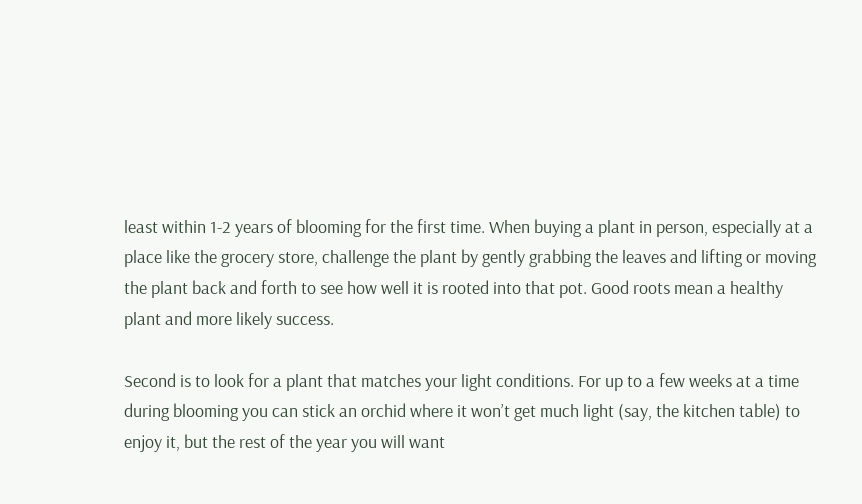least within 1-2 years of blooming for the first time. When buying a plant in person, especially at a place like the grocery store, challenge the plant by gently grabbing the leaves and lifting or moving the plant back and forth to see how well it is rooted into that pot. Good roots mean a healthy plant and more likely success.

Second is to look for a plant that matches your light conditions. For up to a few weeks at a time during blooming you can stick an orchid where it won’t get much light (say, the kitchen table) to enjoy it, but the rest of the year you will want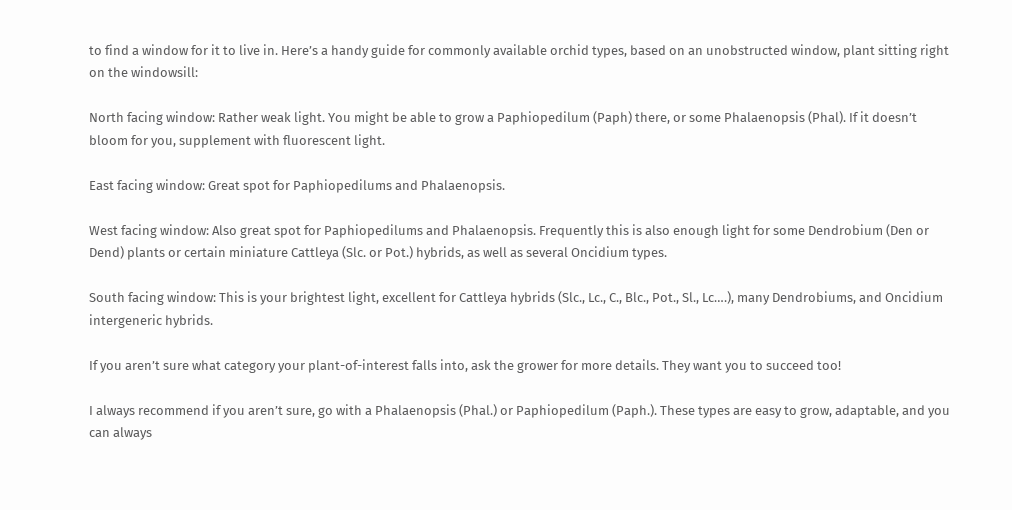to find a window for it to live in. Here’s a handy guide for commonly available orchid types, based on an unobstructed window, plant sitting right on the windowsill:

North facing window: Rather weak light. You might be able to grow a Paphiopedilum (Paph) there, or some Phalaenopsis (Phal). If it doesn’t bloom for you, supplement with fluorescent light.

East facing window: Great spot for Paphiopedilums and Phalaenopsis.

West facing window: Also great spot for Paphiopedilums and Phalaenopsis. Frequently this is also enough light for some Dendrobium (Den or Dend) plants or certain miniature Cattleya (Slc. or Pot.) hybrids, as well as several Oncidium types.

South facing window: This is your brightest light, excellent for Cattleya hybrids (Slc., Lc., C., Blc., Pot., Sl., Lc….), many Dendrobiums, and Oncidium intergeneric hybrids.

If you aren’t sure what category your plant-of-interest falls into, ask the grower for more details. They want you to succeed too!

I always recommend if you aren’t sure, go with a Phalaenopsis (Phal.) or Paphiopedilum (Paph.). These types are easy to grow, adaptable, and you can always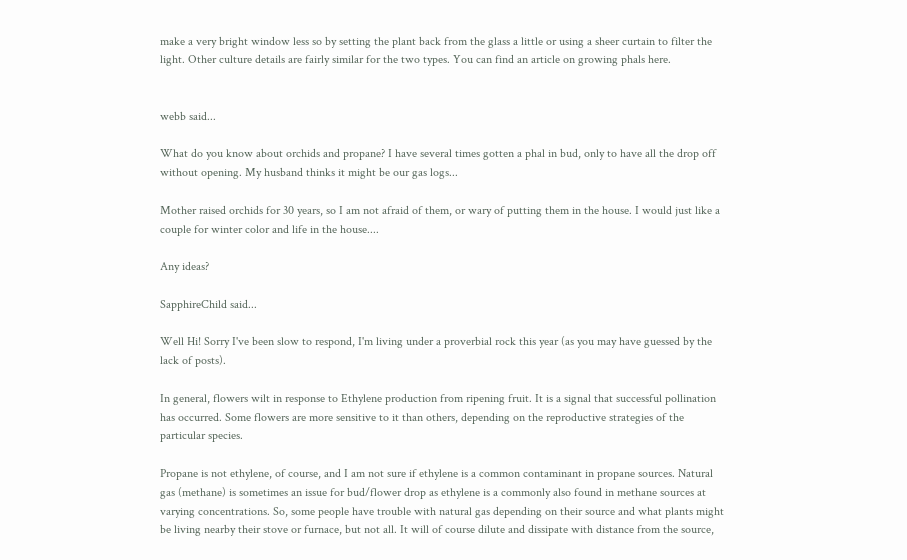make a very bright window less so by setting the plant back from the glass a little or using a sheer curtain to filter the light. Other culture details are fairly similar for the two types. You can find an article on growing phals here.


webb said...

What do you know about orchids and propane? I have several times gotten a phal in bud, only to have all the drop off without opening. My husband thinks it might be our gas logs...

Mother raised orchids for 30 years, so I am not afraid of them, or wary of putting them in the house. I would just like a couple for winter color and life in the house....

Any ideas?

SapphireChild said...

Well Hi! Sorry I've been slow to respond, I'm living under a proverbial rock this year (as you may have guessed by the lack of posts).

In general, flowers wilt in response to Ethylene production from ripening fruit. It is a signal that successful pollination has occurred. Some flowers are more sensitive to it than others, depending on the reproductive strategies of the particular species.

Propane is not ethylene, of course, and I am not sure if ethylene is a common contaminant in propane sources. Natural gas (methane) is sometimes an issue for bud/flower drop as ethylene is a commonly also found in methane sources at varying concentrations. So, some people have trouble with natural gas depending on their source and what plants might be living nearby their stove or furnace, but not all. It will of course dilute and dissipate with distance from the source,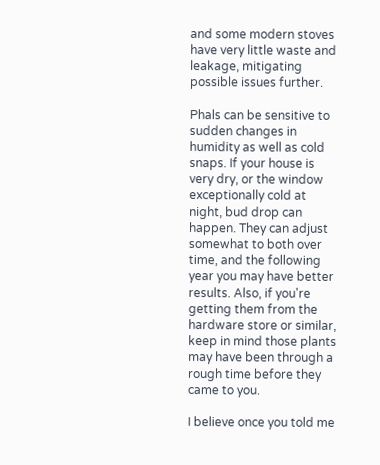and some modern stoves have very little waste and leakage, mitigating possible issues further.

Phals can be sensitive to sudden changes in humidity as well as cold snaps. If your house is very dry, or the window exceptionally cold at night, bud drop can happen. They can adjust somewhat to both over time, and the following year you may have better results. Also, if you're getting them from the hardware store or similar, keep in mind those plants may have been through a rough time before they came to you.

I believe once you told me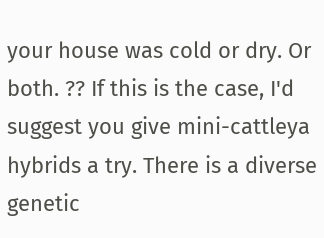your house was cold or dry. Or both. ?? If this is the case, I'd suggest you give mini-cattleya hybrids a try. There is a diverse genetic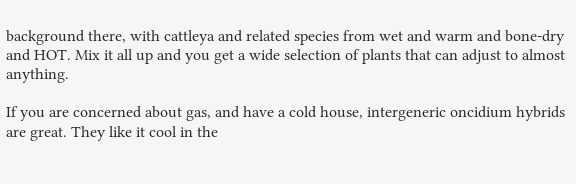background there, with cattleya and related species from wet and warm and bone-dry and HOT. Mix it all up and you get a wide selection of plants that can adjust to almost anything.

If you are concerned about gas, and have a cold house, intergeneric oncidium hybrids are great. They like it cool in the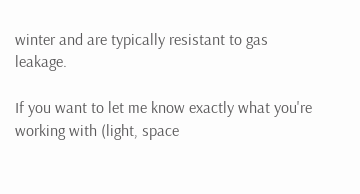winter and are typically resistant to gas leakage.

If you want to let me know exactly what you're working with (light, space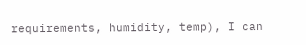requirements, humidity, temp), I can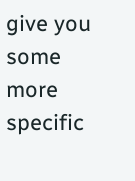give you some more specific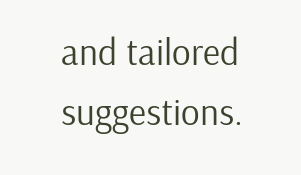and tailored suggestions.